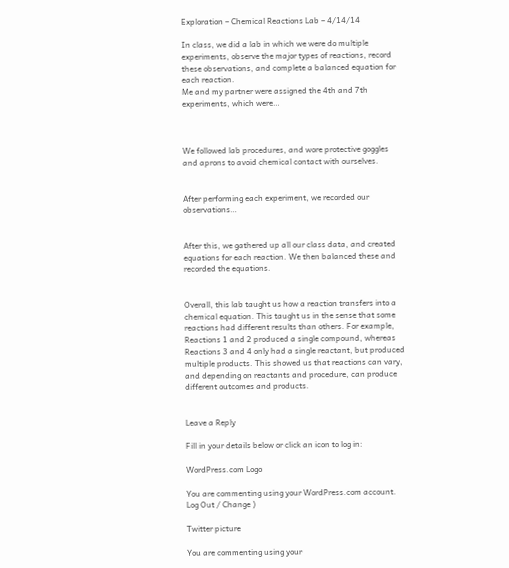Exploration – Chemical Reactions Lab – 4/14/14

In class, we did a lab in which we were do multiple experiments, observe the major types of reactions, record these observations, and complete a balanced equation for each reaction.
Me and my partner were assigned the 4th and 7th experiments, which were…



We followed lab procedures, and wore protective goggles and aprons to avoid chemical contact with ourselves.


After performing each experiment, we recorded our observations…


After this, we gathered up all our class data, and created equations for each reaction. We then balanced these and recorded the equations.


Overall, this lab taught us how a reaction transfers into a chemical equation. This taught us in the sense that some reactions had different results than others. For example, Reactions 1 and 2 produced a single compound, whereas Reactions 3 and 4 only had a single reactant, but produced multiple products. This showed us that reactions can vary, and depending on reactants and procedure, can produce different outcomes and products.


Leave a Reply

Fill in your details below or click an icon to log in:

WordPress.com Logo

You are commenting using your WordPress.com account. Log Out / Change )

Twitter picture

You are commenting using your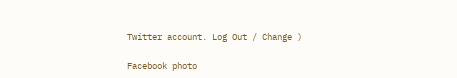Twitter account. Log Out / Change )

Facebook photo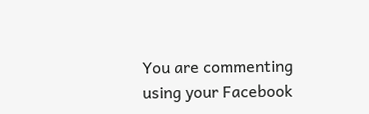You are commenting using your Facebook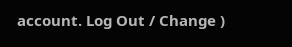account. Log Out / Change )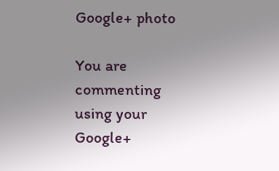Google+ photo

You are commenting using your Google+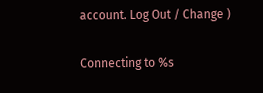account. Log Out / Change )

Connecting to %s